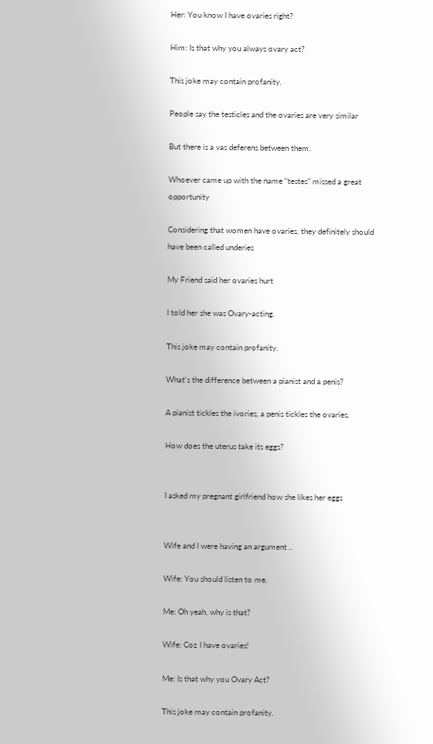Her: You know I have ovaries right?

Him: Is that why you always ovary act?

This joke may contain profanity.

People say the testicles and the ovaries are very similar

But there is a vas deferens between them.

Whoever came up with the name “testes” missed a great opportunity

Considering that women have ovaries, they definitely should have been called underies

My Friend said her ovaries hurt

I told her she was Ovary-acting.

This joke may contain profanity.

What's the difference between a pianist and a penis?

A pianist tickles the ivories, a penis tickles the ovaries.

How does the uterus take its eggs?


I asked my pregnant girlfriend how she likes her eggs


Wife and I were having an argument ..

Wife: You should listen to me.

Me: Oh yeah, why is that?

Wife: Coz I have ovaries!

Me: Is that why you Ovary Act?

This joke may contain profanity.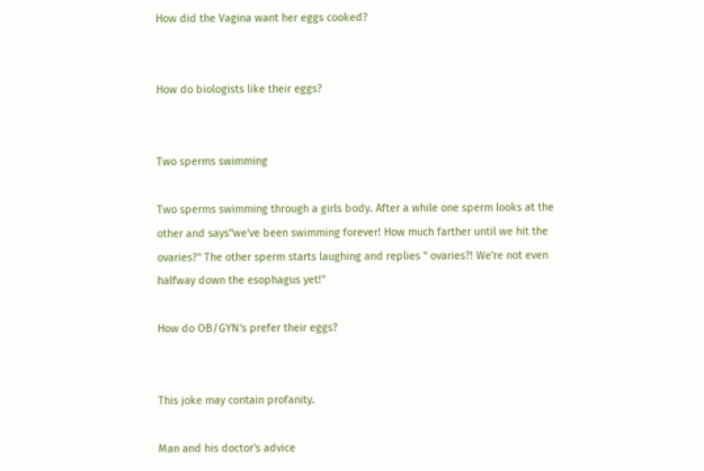How did the Vagina want her eggs cooked?


How do biologists like their eggs?


Two sperms swimming

Two sperms swimming through a girls body. After a while one sperm looks at the other and says"we've been swimming forever! How much farther until we hit the ovaries?" The other sperm starts laughing and replies " ovaries?! We're not even halfway down the esophagus yet!"

How do OB/GYN's prefer their eggs?


This joke may contain profanity.

Man and his doctor's advice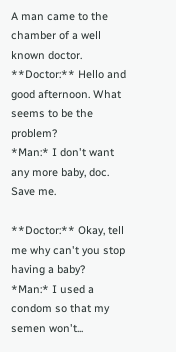A man came to the chamber of a well known doctor.
**Doctor:** Hello and good afternoon. What seems to be the problem?
*Man:* I don't want any more baby, doc. Save me.

**Doctor:** Okay, tell me why can't you stop having a baby?
*Man:* I used a condom so that my semen won't...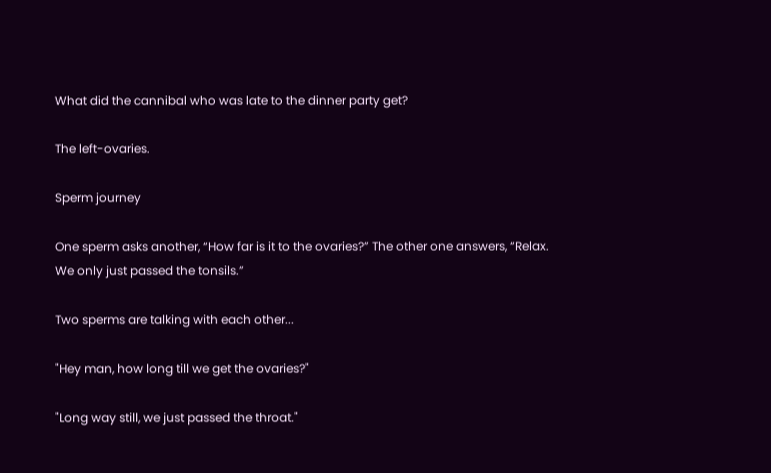What did the cannibal who was late to the dinner party get?

The left-ovaries.

Sperm journey

One sperm asks another, “How far is it to the ovaries?” The other one answers, “Relax. We only just passed the tonsils.”

Two sperms are talking with each other...

"Hey man, how long till we get the ovaries?"

"Long way still, we just passed the throat."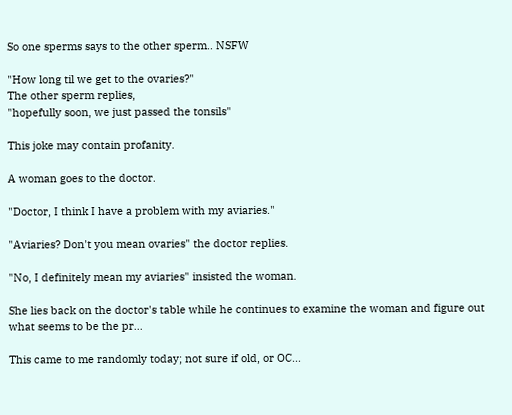So one sperms says to the other sperm.. NSFW

"How long til we get to the ovaries?"
The other sperm replies,
"hopefully soon, we just passed the tonsils"

This joke may contain profanity.

A woman goes to the doctor.

"Doctor, I think I have a problem with my aviaries."

"Aviaries? Don't you mean ovaries" the doctor replies.

"No, I definitely mean my aviaries" insisted the woman.

She lies back on the doctor's table while he continues to examine the woman and figure out what seems to be the pr...

This came to me randomly today; not sure if old, or OC...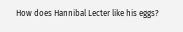How does Hannibal Lecter like his eggs?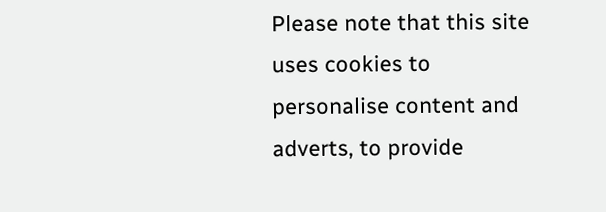Please note that this site uses cookies to personalise content and adverts, to provide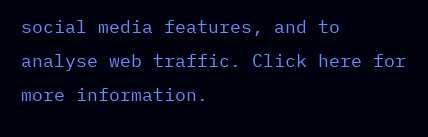social media features, and to analyse web traffic. Click here for more information.